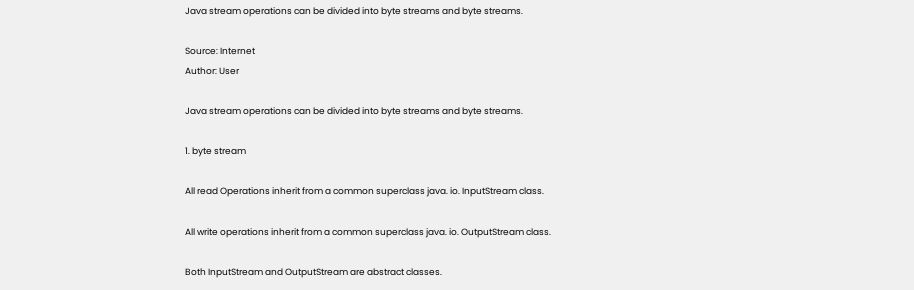Java stream operations can be divided into byte streams and byte streams.

Source: Internet
Author: User

Java stream operations can be divided into byte streams and byte streams.

1. byte stream

All read Operations inherit from a common superclass java. io. InputStream class.

All write operations inherit from a common superclass java. io. OutputStream class.

Both InputStream and OutputStream are abstract classes.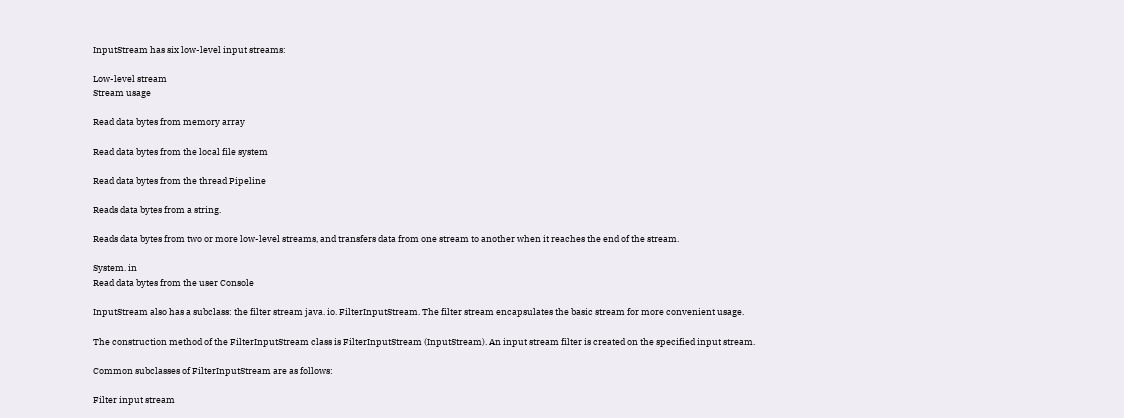InputStream has six low-level input streams:

Low-level stream
Stream usage

Read data bytes from memory array

Read data bytes from the local file system

Read data bytes from the thread Pipeline

Reads data bytes from a string.

Reads data bytes from two or more low-level streams, and transfers data from one stream to another when it reaches the end of the stream.

System. in
Read data bytes from the user Console

InputStream also has a subclass: the filter stream java. io. FilterInputStream. The filter stream encapsulates the basic stream for more convenient usage.

The construction method of the FilterInputStream class is FilterInputStream (InputStream). An input stream filter is created on the specified input stream.

Common subclasses of FilterInputStream are as follows:

Filter input stream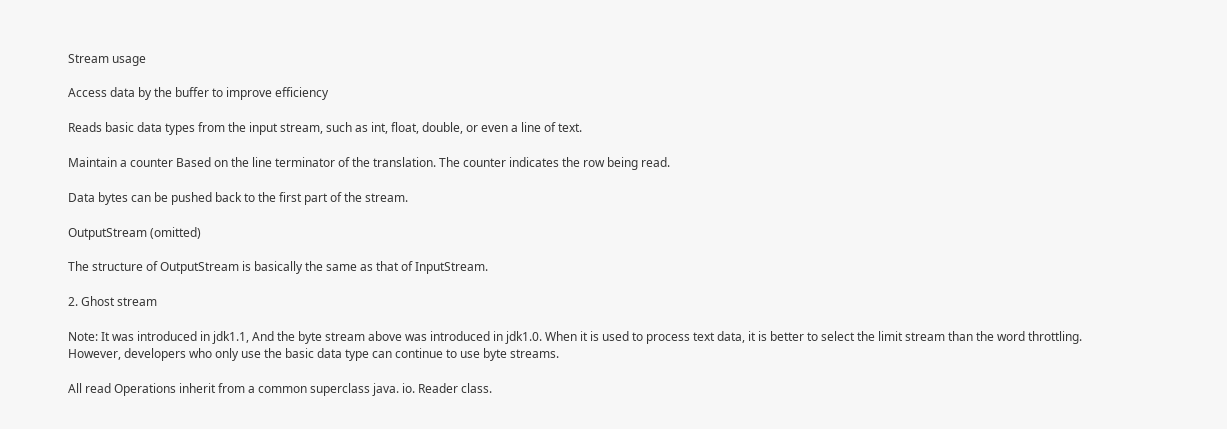Stream usage

Access data by the buffer to improve efficiency

Reads basic data types from the input stream, such as int, float, double, or even a line of text.

Maintain a counter Based on the line terminator of the translation. The counter indicates the row being read.

Data bytes can be pushed back to the first part of the stream.

OutputStream (omitted)

The structure of OutputStream is basically the same as that of InputStream.

2. Ghost stream

Note: It was introduced in jdk1.1, And the byte stream above was introduced in jdk1.0. When it is used to process text data, it is better to select the limit stream than the word throttling. However, developers who only use the basic data type can continue to use byte streams.

All read Operations inherit from a common superclass java. io. Reader class.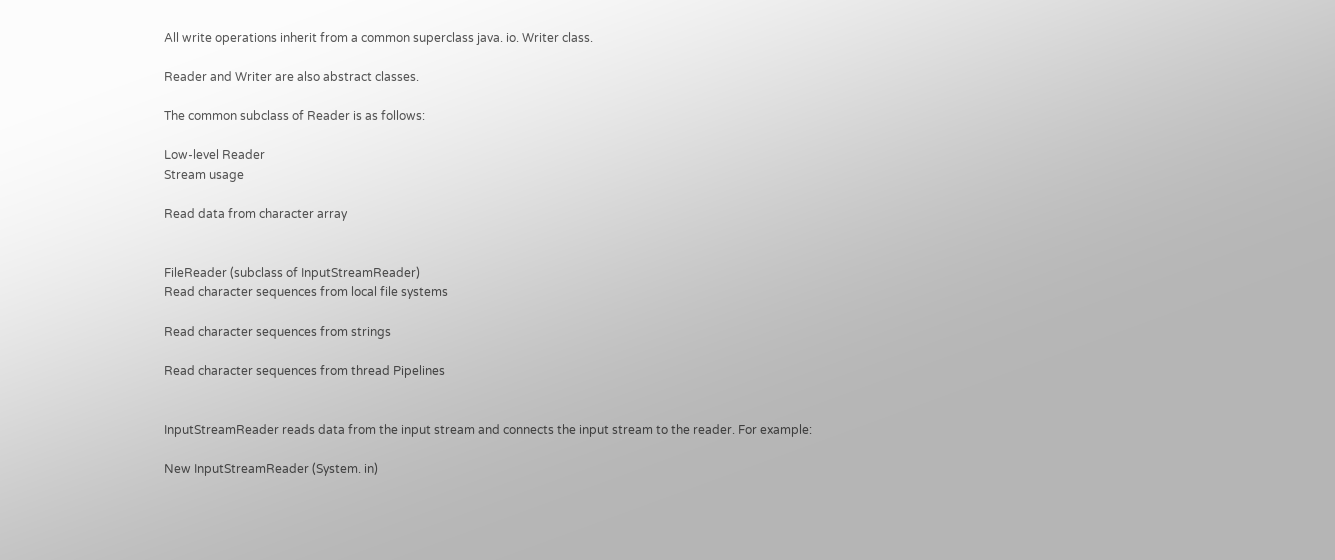All write operations inherit from a common superclass java. io. Writer class.

Reader and Writer are also abstract classes.

The common subclass of Reader is as follows:

Low-level Reader
Stream usage

Read data from character array


FileReader (subclass of InputStreamReader)
Read character sequences from local file systems

Read character sequences from strings

Read character sequences from thread Pipelines


InputStreamReader reads data from the input stream and connects the input stream to the reader. For example:

New InputStreamReader (System. in)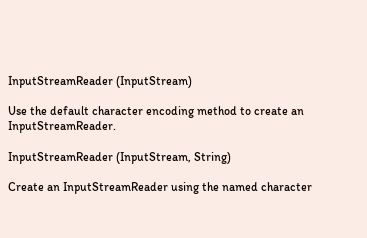InputStreamReader (InputStream)

Use the default character encoding method to create an InputStreamReader.

InputStreamReader (InputStream, String)

Create an InputStreamReader using the named character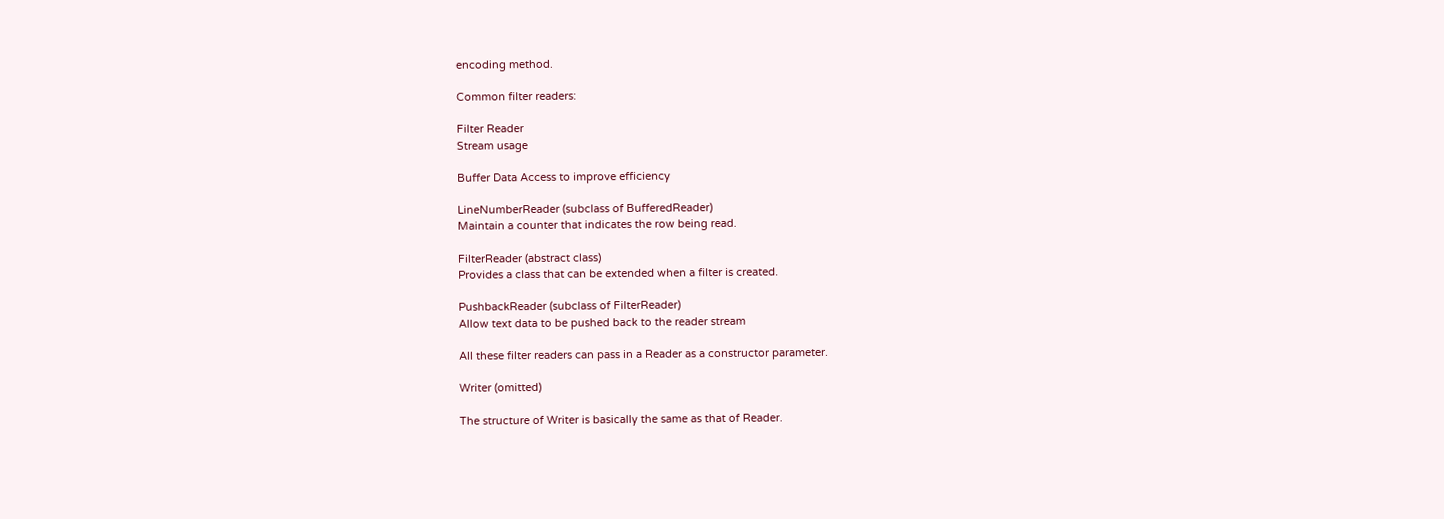encoding method.

Common filter readers:

Filter Reader
Stream usage

Buffer Data Access to improve efficiency

LineNumberReader (subclass of BufferedReader)
Maintain a counter that indicates the row being read.

FilterReader (abstract class)
Provides a class that can be extended when a filter is created.

PushbackReader (subclass of FilterReader)
Allow text data to be pushed back to the reader stream

All these filter readers can pass in a Reader as a constructor parameter.

Writer (omitted)

The structure of Writer is basically the same as that of Reader.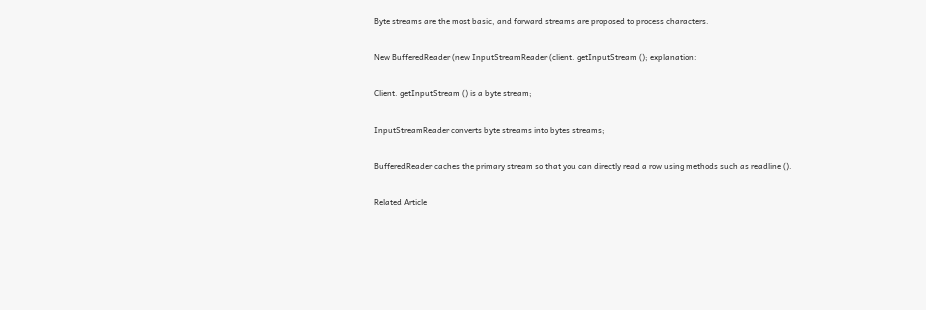Byte streams are the most basic, and forward streams are proposed to process characters.

New BufferedReader (new InputStreamReader (client. getInputStream (); explanation:

Client. getInputStream () is a byte stream;

InputStreamReader converts byte streams into bytes streams;

BufferedReader caches the primary stream so that you can directly read a row using methods such as readline ().

Related Article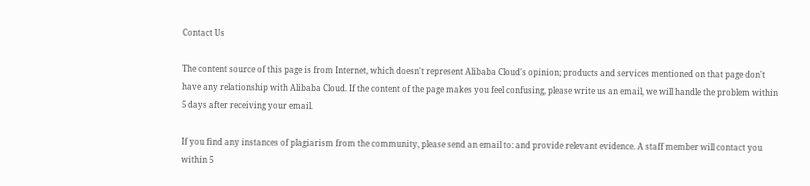Contact Us

The content source of this page is from Internet, which doesn't represent Alibaba Cloud's opinion; products and services mentioned on that page don't have any relationship with Alibaba Cloud. If the content of the page makes you feel confusing, please write us an email, we will handle the problem within 5 days after receiving your email.

If you find any instances of plagiarism from the community, please send an email to: and provide relevant evidence. A staff member will contact you within 5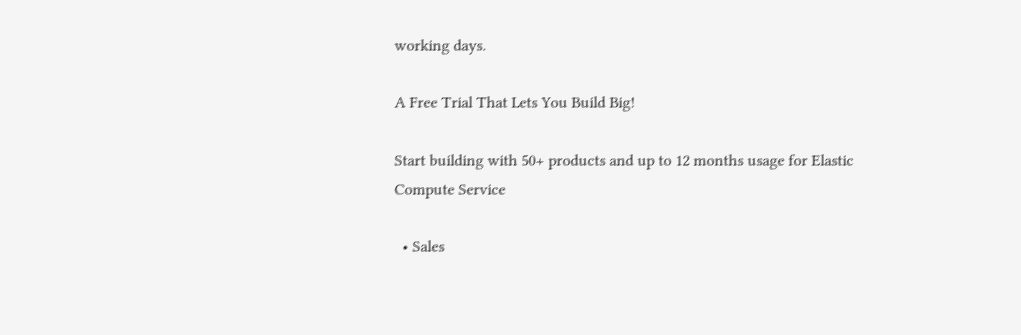working days.

A Free Trial That Lets You Build Big!

Start building with 50+ products and up to 12 months usage for Elastic Compute Service

  • Sales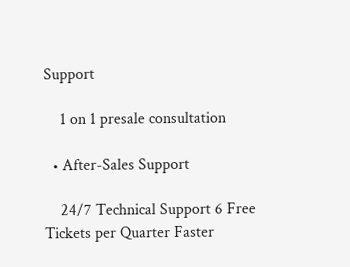Support

    1 on 1 presale consultation

  • After-Sales Support

    24/7 Technical Support 6 Free Tickets per Quarter Faster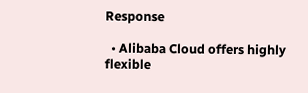Response

  • Alibaba Cloud offers highly flexible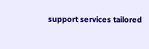support services tailored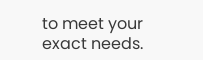to meet your exact needs.